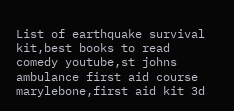List of earthquake survival kit,best books to read comedy youtube,st johns ambulance first aid course marylebone,first aid kit 3d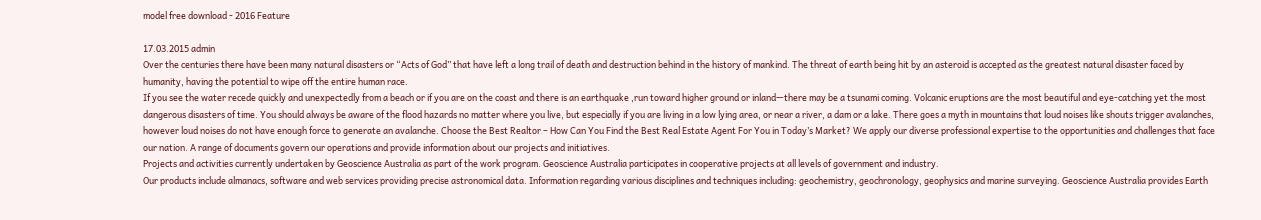model free download - 2016 Feature

17.03.2015 admin
Over the centuries there have been many natural disasters or “Acts of God” that have left a long trail of death and destruction behind in the history of mankind. The threat of earth being hit by an asteroid is accepted as the greatest natural disaster faced by humanity, having the potential to wipe off the entire human race.
If you see the water recede quickly and unexpectedly from a beach or if you are on the coast and there is an earthquake ,run toward higher ground or inland—there may be a tsunami coming. Volcanic eruptions are the most beautiful and eye-catching yet the most dangerous disasters of time. You should always be aware of the flood hazards no matter where you live, but especially if you are living in a low lying area, or near a river, a dam or a lake. There goes a myth in mountains that loud noises like shouts trigger avalanches, however loud noises do not have enough force to generate an avalanche. Choose the Best Realtor – How Can You Find the Best Real Estate Agent For You in Today’s Market? We apply our diverse professional expertise to the opportunities and challenges that face our nation. A range of documents govern our operations and provide information about our projects and initiatives.
Projects and activities currently undertaken by Geoscience Australia as part of the work program. Geoscience Australia participates in cooperative projects at all levels of government and industry.
Our products include almanacs, software and web services providing precise astronomical data. Information regarding various disciplines and techniques including: geochemistry, geochronology, geophysics and marine surveying. Geoscience Australia provides Earth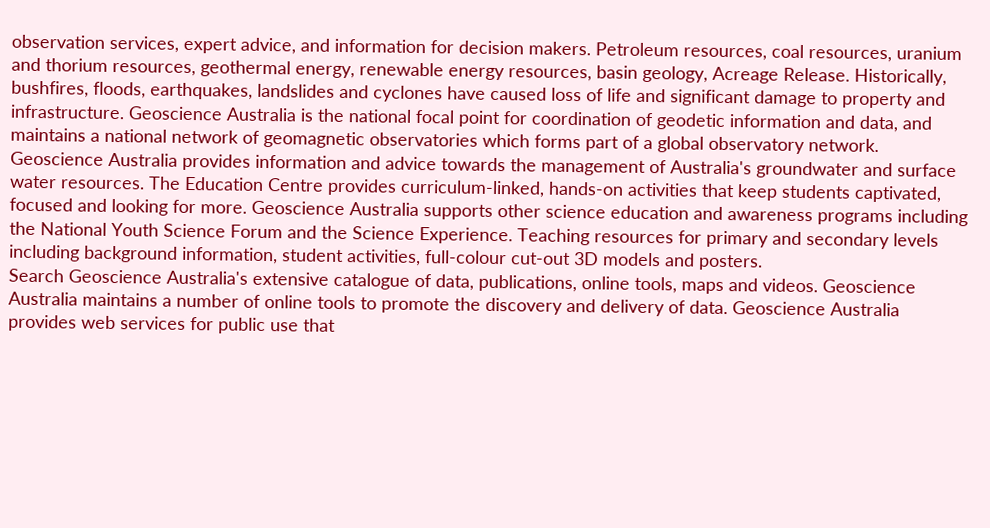observation services, expert advice, and information for decision makers. Petroleum resources, coal resources, uranium and thorium resources, geothermal energy, renewable energy resources, basin geology, Acreage Release. Historically, bushfires, floods, earthquakes, landslides and cyclones have caused loss of life and significant damage to property and infrastructure. Geoscience Australia is the national focal point for coordination of geodetic information and data, and maintains a national network of geomagnetic observatories which forms part of a global observatory network.
Geoscience Australia provides information and advice towards the management of Australia's groundwater and surface water resources. The Education Centre provides curriculum-linked, hands-on activities that keep students captivated, focused and looking for more. Geoscience Australia supports other science education and awareness programs including the National Youth Science Forum and the Science Experience. Teaching resources for primary and secondary levels including background information, student activities, full-colour cut-out 3D models and posters.
Search Geoscience Australia's extensive catalogue of data, publications, online tools, maps and videos. Geoscience Australia maintains a number of online tools to promote the discovery and delivery of data. Geoscience Australia provides web services for public use that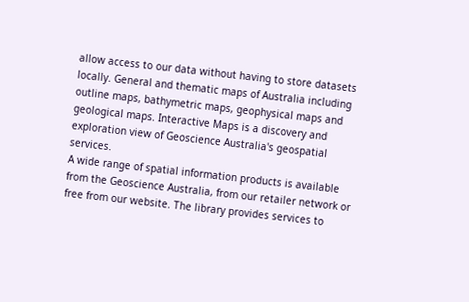allow access to our data without having to store datasets locally. General and thematic maps of Australia including outline maps, bathymetric maps, geophysical maps and geological maps. Interactive Maps is a discovery and exploration view of Geoscience Australia's geospatial services.
A wide range of spatial information products is available from the Geoscience Australia, from our retailer network or free from our website. The library provides services to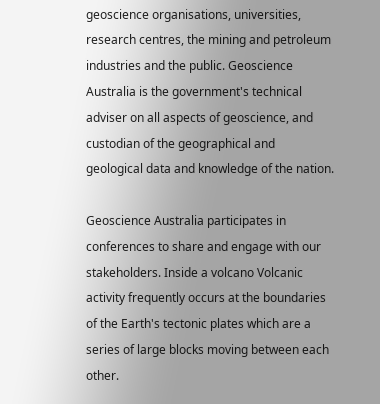geoscience organisations, universities, research centres, the mining and petroleum industries and the public. Geoscience Australia is the government's technical adviser on all aspects of geoscience, and custodian of the geographical and geological data and knowledge of the nation.

Geoscience Australia participates in conferences to share and engage with our stakeholders. Inside a volcano Volcanic activity frequently occurs at the boundaries of the Earth's tectonic plates which are a series of large blocks moving between each other.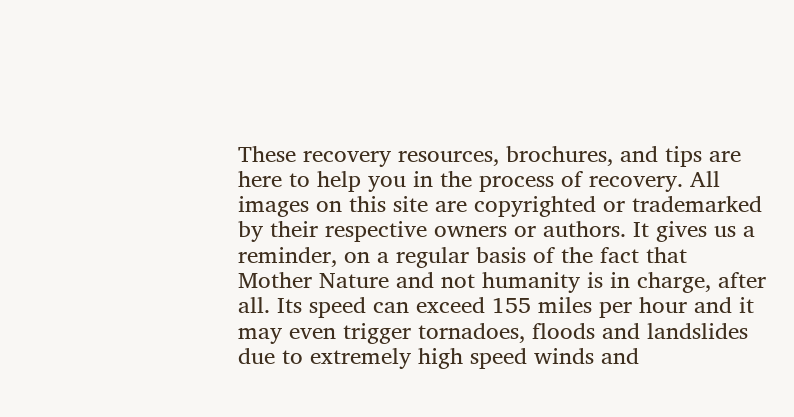These recovery resources, brochures, and tips are here to help you in the process of recovery. All images on this site are copyrighted or trademarked by their respective owners or authors. It gives us a reminder, on a regular basis of the fact that Mother Nature and not humanity is in charge, after all. Its speed can exceed 155 miles per hour and it may even trigger tornadoes, floods and landslides due to extremely high speed winds and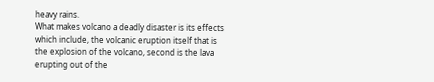heavy rains.
What makes volcano a deadly disaster is its effects which include, the volcanic eruption itself that is the explosion of the volcano, second is the lava erupting out of the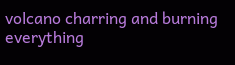volcano charring and burning everything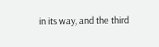in its way, and the third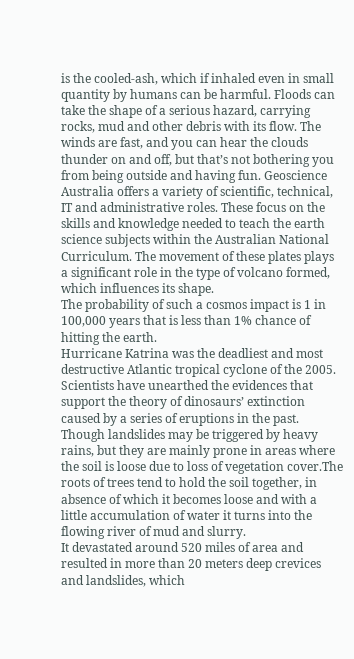is the cooled-ash, which if inhaled even in small quantity by humans can be harmful. Floods can take the shape of a serious hazard, carrying rocks, mud and other debris with its flow. The winds are fast, and you can hear the clouds thunder on and off, but that’s not bothering you from being outside and having fun. Geoscience Australia offers a variety of scientific, technical, IT and administrative roles. These focus on the skills and knowledge needed to teach the earth science subjects within the Australian National Curriculum. The movement of these plates plays a significant role in the type of volcano formed, which influences its shape.
The probability of such a cosmos impact is 1 in 100,000 years that is less than 1% chance of hitting the earth.
Hurricane Katrina was the deadliest and most destructive Atlantic tropical cyclone of the 2005.
Scientists have unearthed the evidences that support the theory of dinosaurs’ extinction caused by a series of eruptions in the past. Though landslides may be triggered by heavy rains, but they are mainly prone in areas where the soil is loose due to loss of vegetation cover.The roots of trees tend to hold the soil together, in absence of which it becomes loose and with a little accumulation of water it turns into the flowing river of mud and slurry.
It devastated around 520 miles of area and resulted in more than 20 meters deep crevices and landslides, which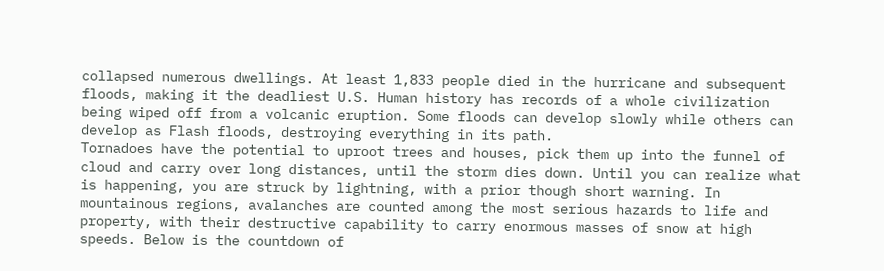collapsed numerous dwellings. At least 1,833 people died in the hurricane and subsequent floods, making it the deadliest U.S. Human history has records of a whole civilization being wiped off from a volcanic eruption. Some floods can develop slowly while others can develop as Flash floods, destroying everything in its path.
Tornadoes have the potential to uproot trees and houses, pick them up into the funnel of cloud and carry over long distances, until the storm dies down. Until you can realize what is happening, you are struck by lightning, with a prior though short warning. In mountainous regions, avalanches are counted among the most serious hazards to life and property, with their destructive capability to carry enormous masses of snow at high speeds. Below is the countdown of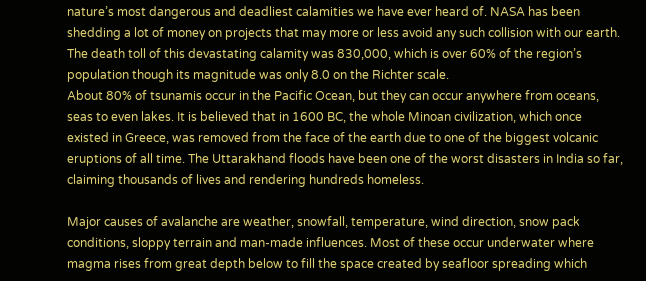nature’s most dangerous and deadliest calamities we have ever heard of. NASA has been shedding a lot of money on projects that may more or less avoid any such collision with our earth.
The death toll of this devastating calamity was 830,000, which is over 60% of the region’s population though its magnitude was only 8.0 on the Richter scale.
About 80% of tsunamis occur in the Pacific Ocean, but they can occur anywhere from oceans, seas to even lakes. It is believed that in 1600 BC, the whole Minoan civilization, which once existed in Greece, was removed from the face of the earth due to one of the biggest volcanic eruptions of all time. The Uttarakhand floods have been one of the worst disasters in India so far, claiming thousands of lives and rendering hundreds homeless.

Major causes of avalanche are weather, snowfall, temperature, wind direction, snow pack conditions, sloppy terrain and man-made influences. Most of these occur underwater where magma rises from great depth below to fill the space created by seafloor spreading which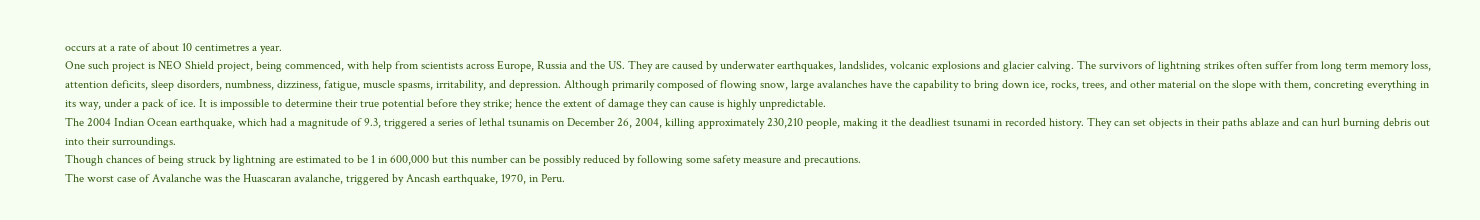occurs at a rate of about 10 centimetres a year.
One such project is NEO Shield project, being commenced, with help from scientists across Europe, Russia and the US. They are caused by underwater earthquakes, landslides, volcanic explosions and glacier calving. The survivors of lightning strikes often suffer from long term memory loss, attention deficits, sleep disorders, numbness, dizziness, fatigue, muscle spasms, irritability, and depression. Although primarily composed of flowing snow, large avalanches have the capability to bring down ice, rocks, trees, and other material on the slope with them, concreting everything in its way, under a pack of ice. It is impossible to determine their true potential before they strike; hence the extent of damage they can cause is highly unpredictable.
The 2004 Indian Ocean earthquake, which had a magnitude of 9.3, triggered a series of lethal tsunamis on December 26, 2004, killing approximately 230,210 people, making it the deadliest tsunami in recorded history. They can set objects in their paths ablaze and can hurl burning debris out into their surroundings.
Though chances of being struck by lightning are estimated to be 1 in 600,000 but this number can be possibly reduced by following some safety measure and precautions.
The worst case of Avalanche was the Huascaran avalanche, triggered by Ancash earthquake, 1970, in Peru.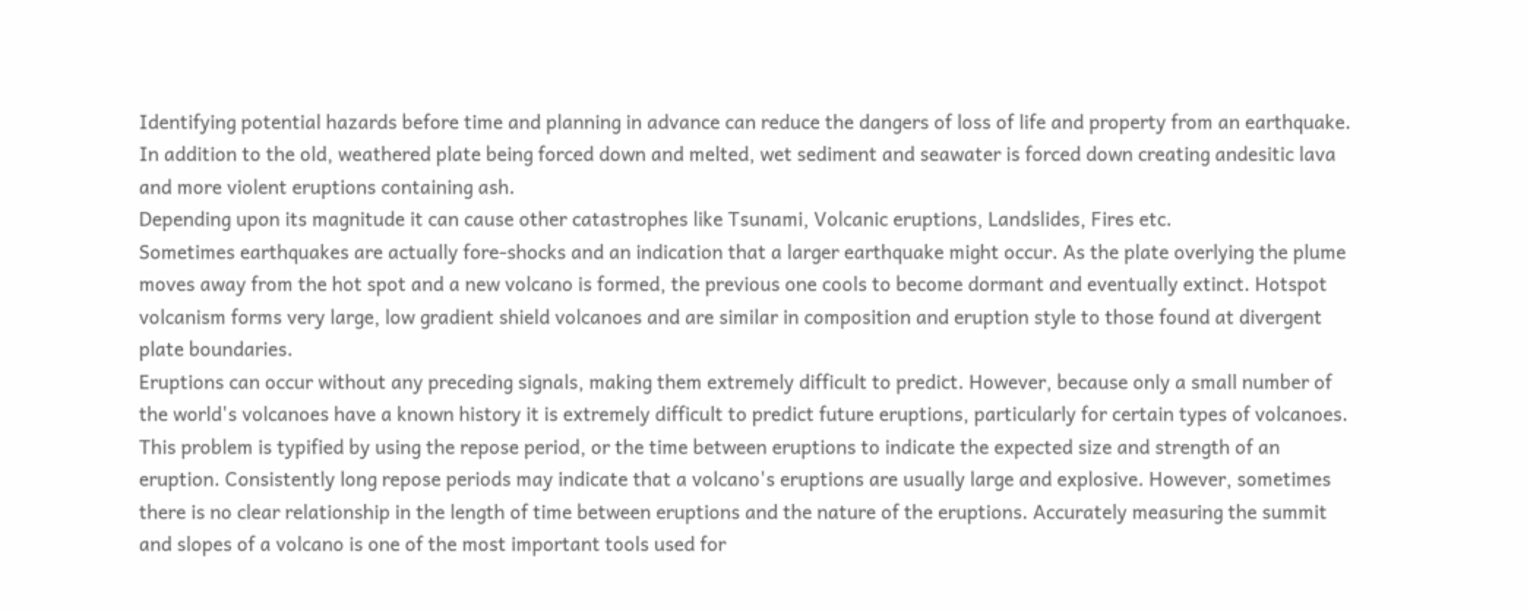Identifying potential hazards before time and planning in advance can reduce the dangers of loss of life and property from an earthquake. In addition to the old, weathered plate being forced down and melted, wet sediment and seawater is forced down creating andesitic lava and more violent eruptions containing ash.
Depending upon its magnitude it can cause other catastrophes like Tsunami, Volcanic eruptions, Landslides, Fires etc.
Sometimes earthquakes are actually fore-shocks and an indication that a larger earthquake might occur. As the plate overlying the plume moves away from the hot spot and a new volcano is formed, the previous one cools to become dormant and eventually extinct. Hotspot volcanism forms very large, low gradient shield volcanoes and are similar in composition and eruption style to those found at divergent plate boundaries.
Eruptions can occur without any preceding signals, making them extremely difficult to predict. However, because only a small number of the world's volcanoes have a known history it is extremely difficult to predict future eruptions, particularly for certain types of volcanoes. This problem is typified by using the repose period, or the time between eruptions to indicate the expected size and strength of an eruption. Consistently long repose periods may indicate that a volcano's eruptions are usually large and explosive. However, sometimes there is no clear relationship in the length of time between eruptions and the nature of the eruptions. Accurately measuring the summit and slopes of a volcano is one of the most important tools used for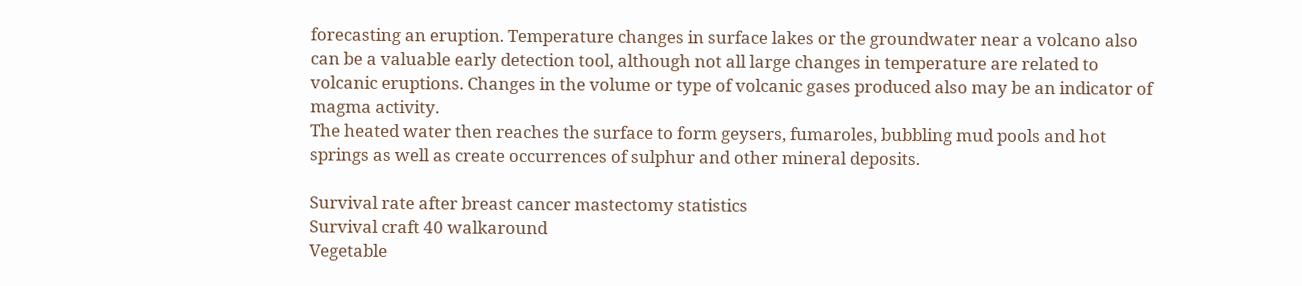forecasting an eruption. Temperature changes in surface lakes or the groundwater near a volcano also can be a valuable early detection tool, although not all large changes in temperature are related to volcanic eruptions. Changes in the volume or type of volcanic gases produced also may be an indicator of magma activity.
The heated water then reaches the surface to form geysers, fumaroles, bubbling mud pools and hot springs as well as create occurrences of sulphur and other mineral deposits.

Survival rate after breast cancer mastectomy statistics
Survival craft 40 walkaround
Vegetable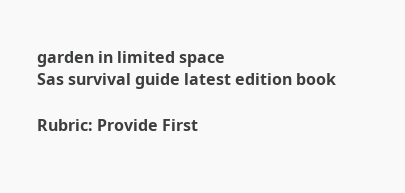garden in limited space
Sas survival guide latest edition book

Rubric: Provide First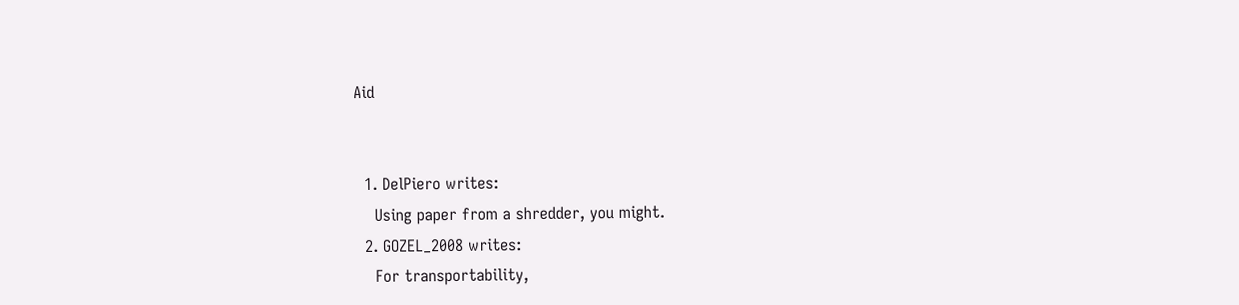Aid


  1. DelPiero writes:
    Using paper from a shredder, you might.
  2. GOZEL_2008 writes:
    For transportability,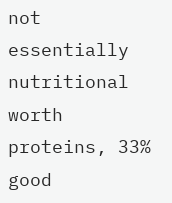not essentially nutritional worth proteins, 33% good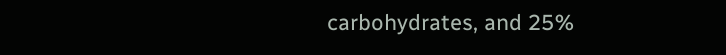carbohydrates, and 25%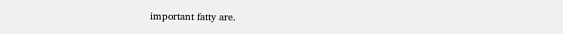important fatty are.